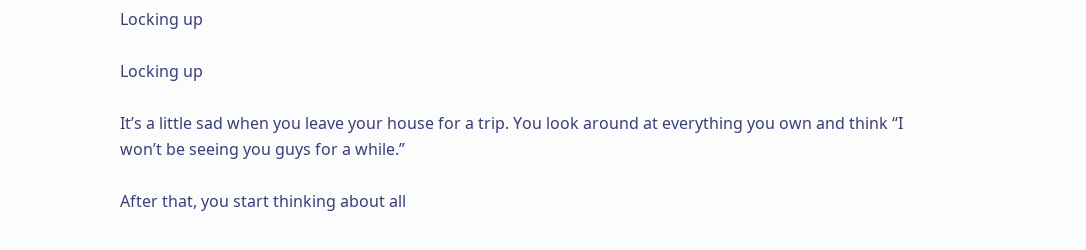Locking up

Locking up

It’s a little sad when you leave your house for a trip. You look around at everything you own and think “I won’t be seeing you guys for a while.”

After that, you start thinking about all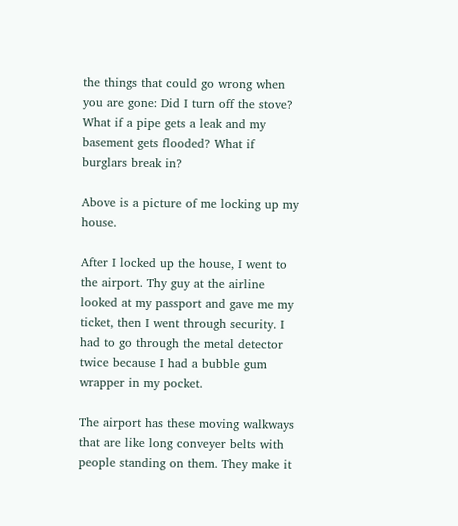the things that could go wrong when you are gone: Did I turn off the stove? What if a pipe gets a leak and my basement gets flooded? What if burglars break in?

Above is a picture of me locking up my house.

After I locked up the house, I went to the airport. Thy guy at the airline looked at my passport and gave me my ticket, then I went through security. I had to go through the metal detector twice because I had a bubble gum wrapper in my pocket.

The airport has these moving walkways that are like long conveyer belts with people standing on them. They make it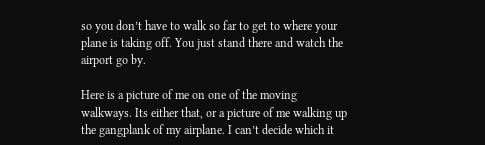so you don’t have to walk so far to get to where your plane is taking off. You just stand there and watch the airport go by.

Here is a picture of me on one of the moving walkways. Its either that, or a picture of me walking up the gangplank of my airplane. I can’t decide which it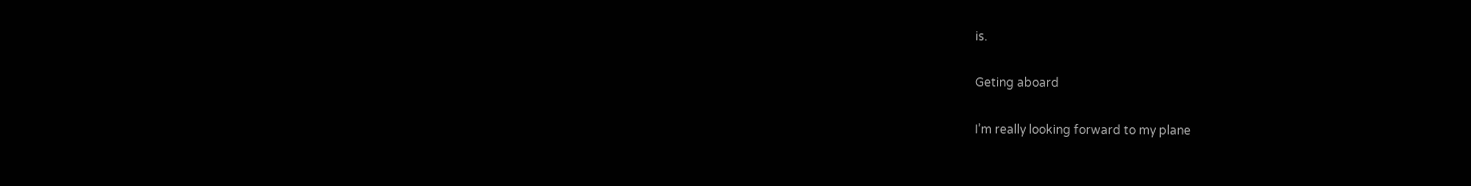is.

Geting aboard

I’m really looking forward to my plane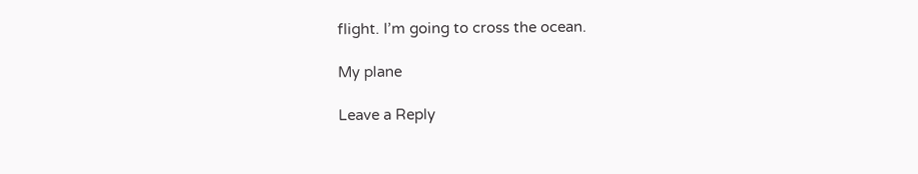flight. I’m going to cross the ocean.

My plane

Leave a Reply